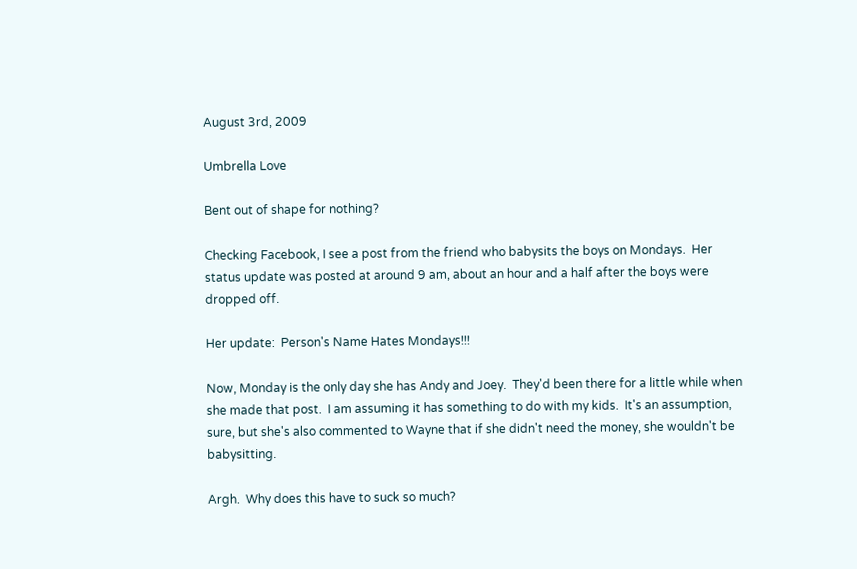August 3rd, 2009

Umbrella Love

Bent out of shape for nothing?

Checking Facebook, I see a post from the friend who babysits the boys on Mondays.  Her status update was posted at around 9 am, about an hour and a half after the boys were dropped off.

Her update:  Person's Name Hates Mondays!!!

Now, Monday is the only day she has Andy and Joey.  They'd been there for a little while when she made that post.  I am assuming it has something to do with my kids.  It's an assumption, sure, but she's also commented to Wayne that if she didn't need the money, she wouldn't be babysitting.

Argh.  Why does this have to suck so much?